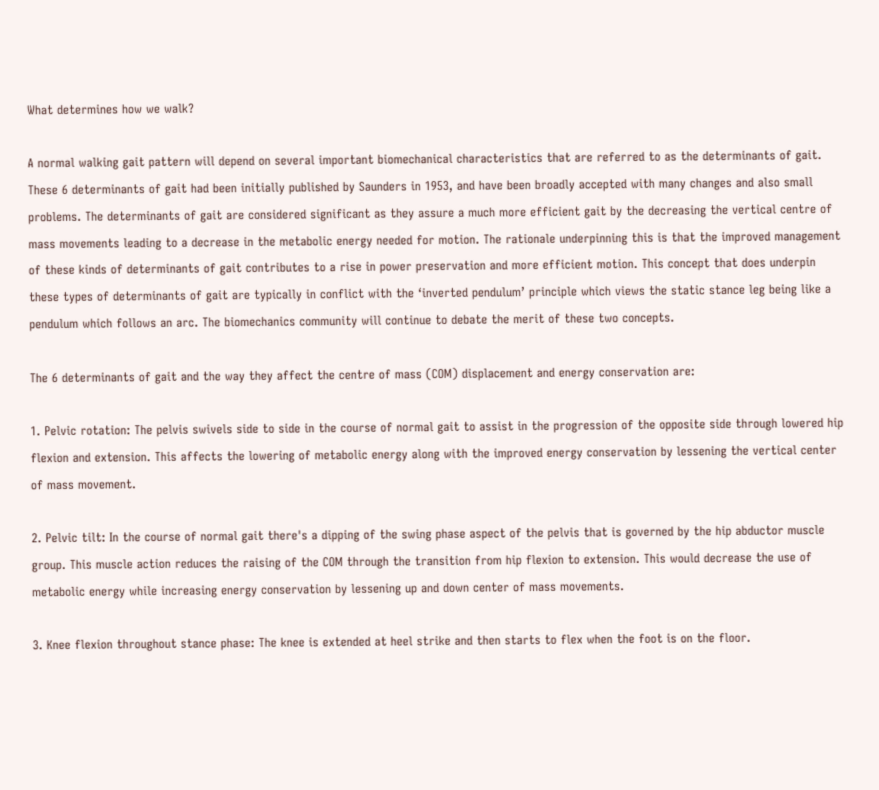What determines how we walk?

A normal walking gait pattern will depend on several important biomechanical characteristics that are referred to as the determinants of gait. These 6 determinants of gait had been initially published by Saunders in 1953, and have been broadly accepted with many changes and also small problems. The determinants of gait are considered significant as they assure a much more efficient gait by the decreasing the vertical centre of mass movements leading to a decrease in the metabolic energy needed for motion. The rationale underpinning this is that the improved management of these kinds of determinants of gait contributes to a rise in power preservation and more efficient motion. This concept that does underpin these types of determinants of gait are typically in conflict with the ‘inverted pendulum’ principle which views the static stance leg being like a pendulum which follows an arc. The biomechanics community will continue to debate the merit of these two concepts.

The 6 determinants of gait and the way they affect the centre of mass (COM) displacement and energy conservation are:

1. Pelvic rotation: The pelvis swivels side to side in the course of normal gait to assist in the progression of the opposite side through lowered hip flexion and extension. This affects the lowering of metabolic energy along with the improved energy conservation by lessening the vertical center of mass movement.

2. Pelvic tilt: In the course of normal gait there's a dipping of the swing phase aspect of the pelvis that is governed by the hip abductor muscle group. This muscle action reduces the raising of the COM through the transition from hip flexion to extension. This would decrease the use of metabolic energy while increasing energy conservation by lessening up and down center of mass movements.

3. Knee flexion throughout stance phase: The knee is extended at heel strike and then starts to flex when the foot is on the floor.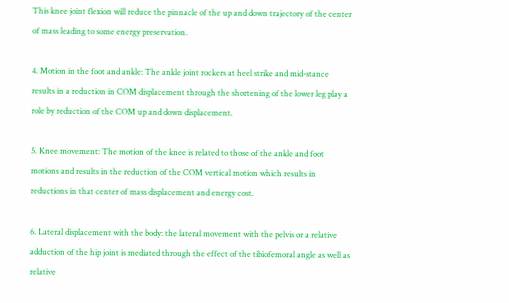This knee joint flexion will reduce the pinnacle of the up and down trajectory of the center of mass leading to some energy preservation.

4. Motion in the foot and ankle: The ankle joint rockers at heel strike and mid-stance results in a reduction in COM displacement through the shortening of the lower leg play a role by reduction of the COM up and down displacement.

5. Knee movement: The motion of the knee is related to those of the ankle and foot motions and results in the reduction of the COM vertical motion which results in reductions in that center of mass displacement and energy cost.

6. Lateral displacement with the body: the lateral movement with the pelvis or a relative adduction of the hip joint is mediated through the effect of the tibiofemoral angle as well as relative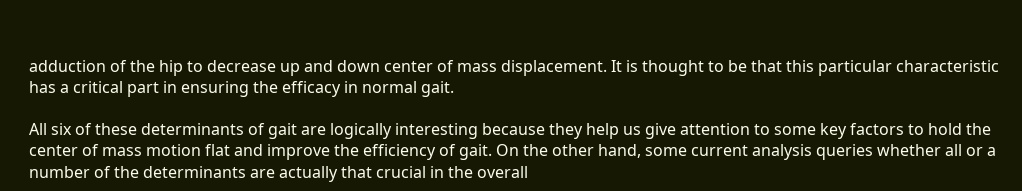adduction of the hip to decrease up and down center of mass displacement. It is thought to be that this particular characteristic has a critical part in ensuring the efficacy in normal gait.

All six of these determinants of gait are logically interesting because they help us give attention to some key factors to hold the center of mass motion flat and improve the efficiency of gait. On the other hand, some current analysis queries whether all or a number of the determinants are actually that crucial in the overall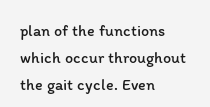plan of the functions which occur throughout the gait cycle. Even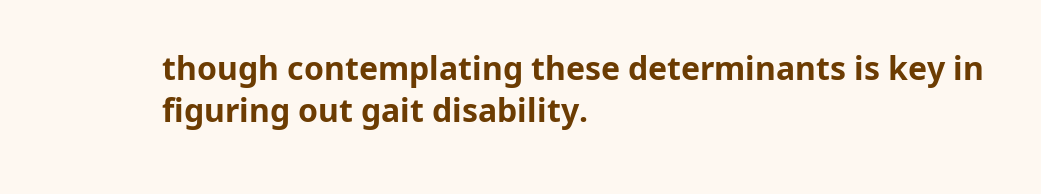though contemplating these determinants is key in figuring out gait disability.